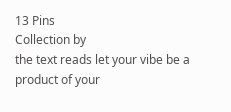13 Pins
Collection by
the text reads let your vibe be a product of your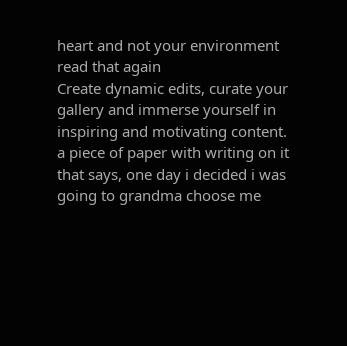heart and not your environment read that again
Create dynamic edits, curate your gallery and immerse yourself in inspiring and motivating content.
a piece of paper with writing on it that says, one day i decided i was going to grandma choose me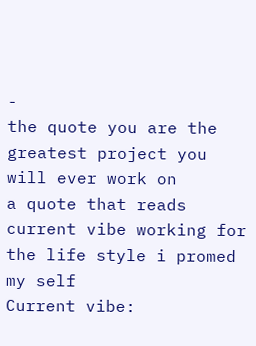-
the quote you are the greatest project you will ever work on
a quote that reads current vibe working for the life style i promed my self
Current vibe: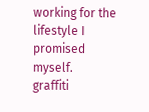working for the lifestyle I promised myself.
graffiti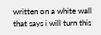written on a white wall that says i will turn this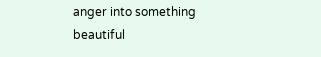anger into something beautiful